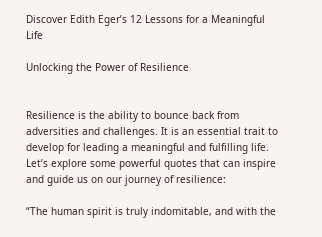Discover Edith Eger’s 12 Lessons for a Meaningful Life

Unlocking the Power of Resilience


Resilience is the ability to bounce back from adversities and challenges. It is an essential trait to develop for leading a meaningful and fulfilling life. Let’s explore some powerful quotes that can inspire and guide us on our journey of resilience:

“The human spirit is truly indomitable, and with the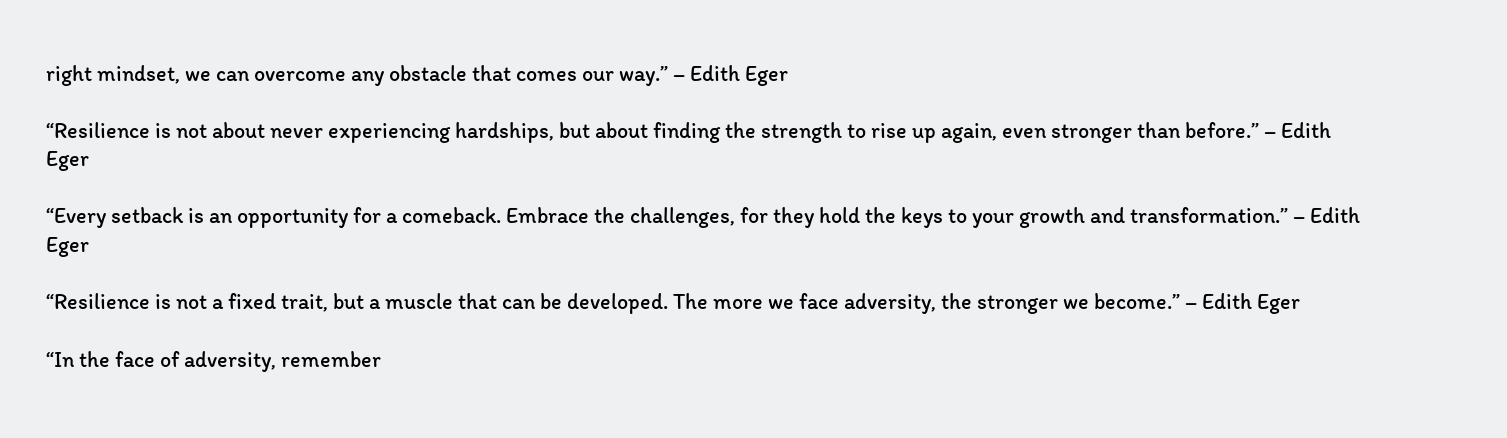right mindset, we can overcome any obstacle that comes our way.” – Edith Eger

“Resilience is not about never experiencing hardships, but about finding the strength to rise up again, even stronger than before.” – Edith Eger

“Every setback is an opportunity for a comeback. Embrace the challenges, for they hold the keys to your growth and transformation.” – Edith Eger

“Resilience is not a fixed trait, but a muscle that can be developed. The more we face adversity, the stronger we become.” – Edith Eger

“In the face of adversity, remember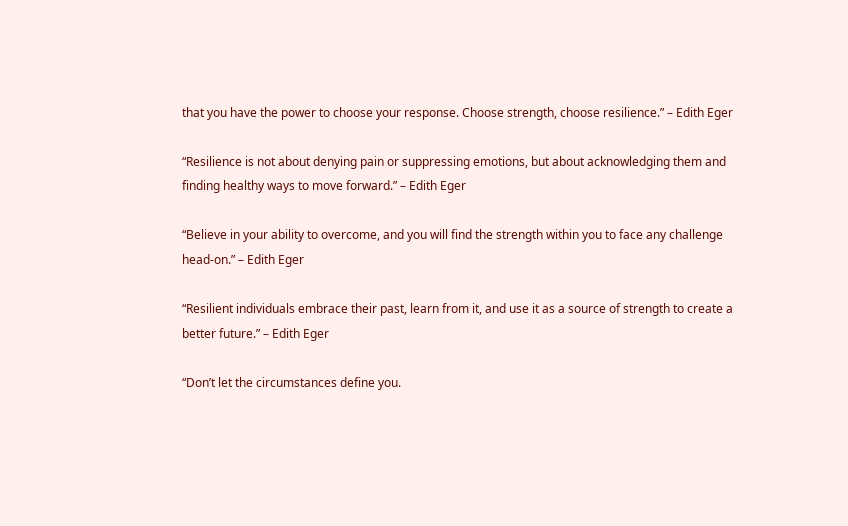that you have the power to choose your response. Choose strength, choose resilience.” – Edith Eger

“Resilience is not about denying pain or suppressing emotions, but about acknowledging them and finding healthy ways to move forward.” – Edith Eger

“Believe in your ability to overcome, and you will find the strength within you to face any challenge head-on.” – Edith Eger

“Resilient individuals embrace their past, learn from it, and use it as a source of strength to create a better future.” – Edith Eger

“Don’t let the circumstances define you.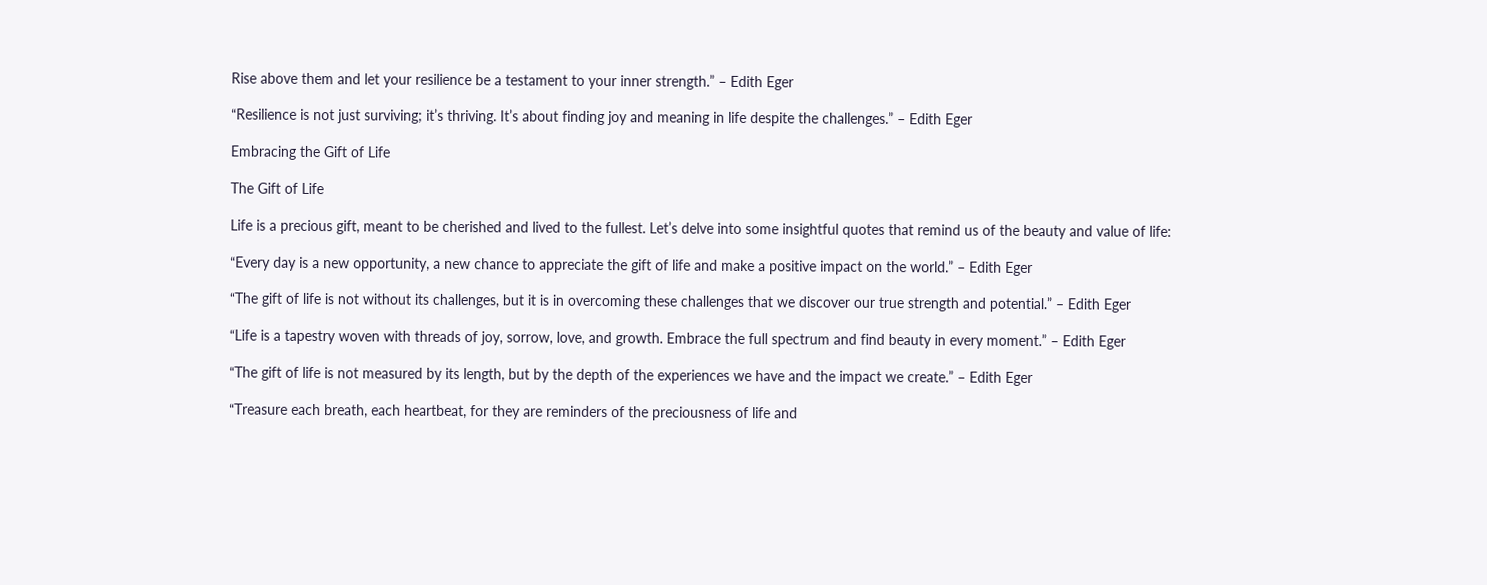Rise above them and let your resilience be a testament to your inner strength.” – Edith Eger

“Resilience is not just surviving; it’s thriving. It’s about finding joy and meaning in life despite the challenges.” – Edith Eger

Embracing the Gift of Life

The Gift of Life

Life is a precious gift, meant to be cherished and lived to the fullest. Let’s delve into some insightful quotes that remind us of the beauty and value of life:

“Every day is a new opportunity, a new chance to appreciate the gift of life and make a positive impact on the world.” – Edith Eger

“The gift of life is not without its challenges, but it is in overcoming these challenges that we discover our true strength and potential.” – Edith Eger

“Life is a tapestry woven with threads of joy, sorrow, love, and growth. Embrace the full spectrum and find beauty in every moment.” – Edith Eger

“The gift of life is not measured by its length, but by the depth of the experiences we have and the impact we create.” – Edith Eger

“Treasure each breath, each heartbeat, for they are reminders of the preciousness of life and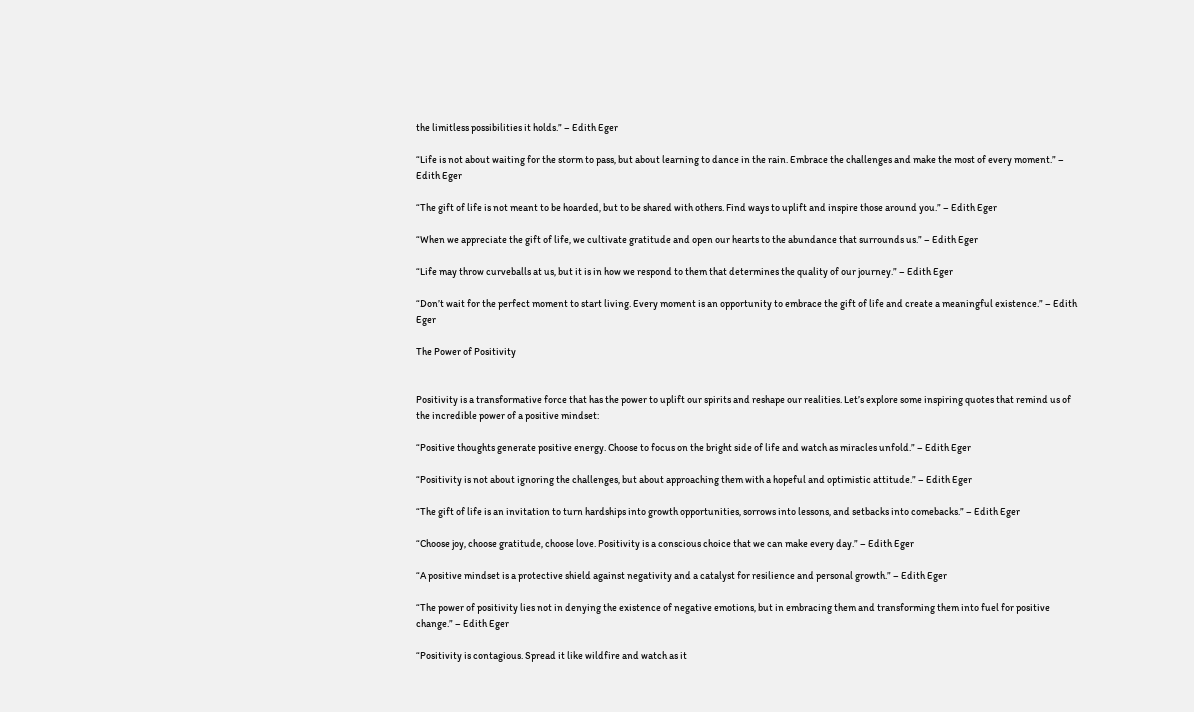the limitless possibilities it holds.” – Edith Eger

“Life is not about waiting for the storm to pass, but about learning to dance in the rain. Embrace the challenges and make the most of every moment.” – Edith Eger

“The gift of life is not meant to be hoarded, but to be shared with others. Find ways to uplift and inspire those around you.” – Edith Eger

“When we appreciate the gift of life, we cultivate gratitude and open our hearts to the abundance that surrounds us.” – Edith Eger

“Life may throw curveballs at us, but it is in how we respond to them that determines the quality of our journey.” – Edith Eger

“Don’t wait for the perfect moment to start living. Every moment is an opportunity to embrace the gift of life and create a meaningful existence.” – Edith Eger

The Power of Positivity


Positivity is a transformative force that has the power to uplift our spirits and reshape our realities. Let’s explore some inspiring quotes that remind us of the incredible power of a positive mindset:

“Positive thoughts generate positive energy. Choose to focus on the bright side of life and watch as miracles unfold.” – Edith Eger

“Positivity is not about ignoring the challenges, but about approaching them with a hopeful and optimistic attitude.” – Edith Eger

“The gift of life is an invitation to turn hardships into growth opportunities, sorrows into lessons, and setbacks into comebacks.” – Edith Eger

“Choose joy, choose gratitude, choose love. Positivity is a conscious choice that we can make every day.” – Edith Eger

“A positive mindset is a protective shield against negativity and a catalyst for resilience and personal growth.” – Edith Eger

“The power of positivity lies not in denying the existence of negative emotions, but in embracing them and transforming them into fuel for positive change.” – Edith Eger

“Positivity is contagious. Spread it like wildfire and watch as it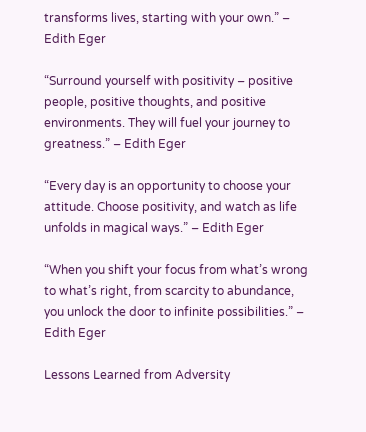transforms lives, starting with your own.” – Edith Eger

“Surround yourself with positivity – positive people, positive thoughts, and positive environments. They will fuel your journey to greatness.” – Edith Eger

“Every day is an opportunity to choose your attitude. Choose positivity, and watch as life unfolds in magical ways.” – Edith Eger

“When you shift your focus from what’s wrong to what’s right, from scarcity to abundance, you unlock the door to infinite possibilities.” – Edith Eger

Lessons Learned from Adversity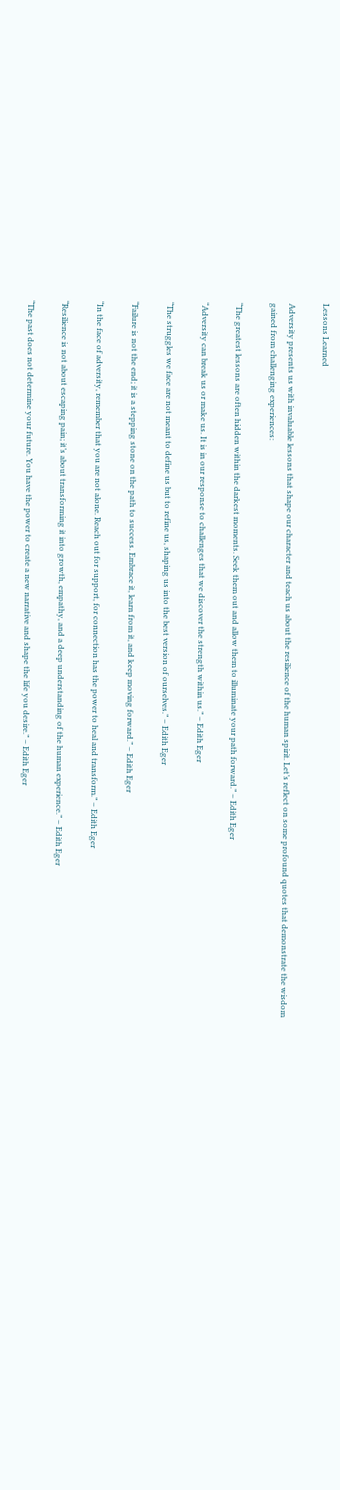Lessons Learned

Adversity presents us with invaluable lessons that shape our character and teach us about the resilience of the human spirit. Let’s reflect on some profound quotes that demonstrate the wisdom gained from challenging experiences:

“The greatest lessons are often hidden within the darkest moments. Seek them out and allow them to illuminate your path forward.” – Edith Eger

“Adversity can break us or make us. It is in our response to challenges that we discover the strength within us.” – Edith Eger

“The struggles we face are not meant to define us but to refine us, shaping us into the best version of ourselves.” – Edith Eger

“Failure is not the end; it is a stepping stone on the path to success. Embrace it, learn from it, and keep moving forward.” – Edith Eger

“In the face of adversity, remember that you are not alone. Reach out for support, for connection has the power to heal and transform.” – Edith Eger

“Resilience is not about escaping pain; it’s about transforming it into growth, empathy, and a deep understanding of the human experience.” – Edith Eger

“The past does not determine your future. You have the power to create a new narrative and shape the life you desire.” – Edith Eger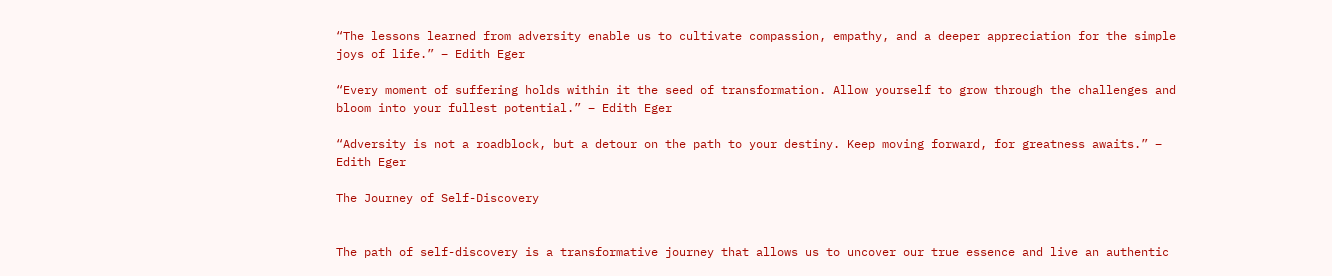“The lessons learned from adversity enable us to cultivate compassion, empathy, and a deeper appreciation for the simple joys of life.” – Edith Eger

“Every moment of suffering holds within it the seed of transformation. Allow yourself to grow through the challenges and bloom into your fullest potential.” – Edith Eger

“Adversity is not a roadblock, but a detour on the path to your destiny. Keep moving forward, for greatness awaits.” – Edith Eger

The Journey of Self-Discovery


The path of self-discovery is a transformative journey that allows us to uncover our true essence and live an authentic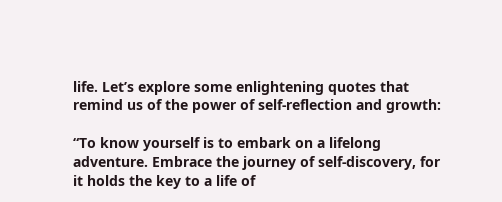life. Let’s explore some enlightening quotes that remind us of the power of self-reflection and growth:

“To know yourself is to embark on a lifelong adventure. Embrace the journey of self-discovery, for it holds the key to a life of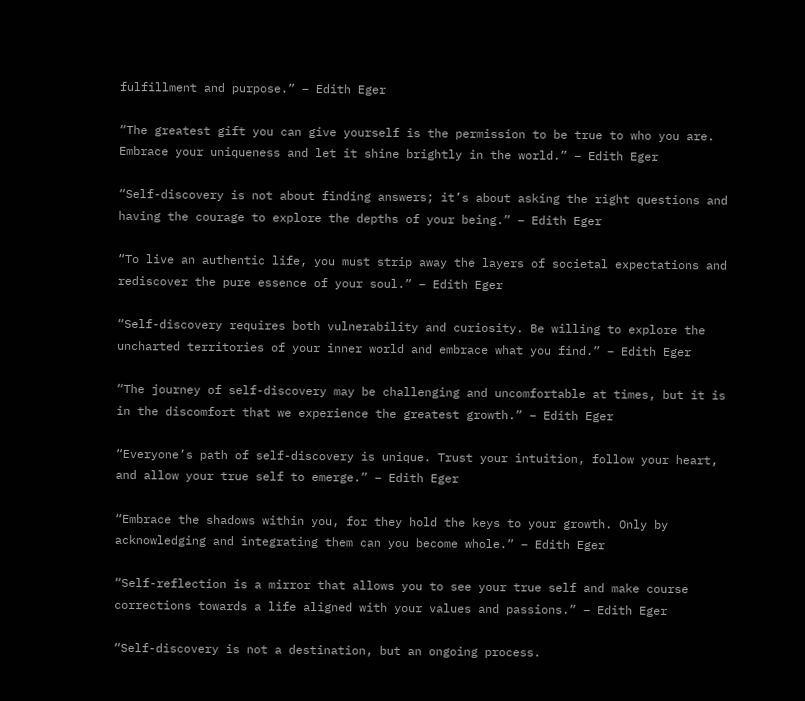fulfillment and purpose.” – Edith Eger

“The greatest gift you can give yourself is the permission to be true to who you are. Embrace your uniqueness and let it shine brightly in the world.” – Edith Eger

“Self-discovery is not about finding answers; it’s about asking the right questions and having the courage to explore the depths of your being.” – Edith Eger

“To live an authentic life, you must strip away the layers of societal expectations and rediscover the pure essence of your soul.” – Edith Eger

“Self-discovery requires both vulnerability and curiosity. Be willing to explore the uncharted territories of your inner world and embrace what you find.” – Edith Eger

“The journey of self-discovery may be challenging and uncomfortable at times, but it is in the discomfort that we experience the greatest growth.” – Edith Eger

“Everyone’s path of self-discovery is unique. Trust your intuition, follow your heart, and allow your true self to emerge.” – Edith Eger

“Embrace the shadows within you, for they hold the keys to your growth. Only by acknowledging and integrating them can you become whole.” – Edith Eger

“Self-reflection is a mirror that allows you to see your true self and make course corrections towards a life aligned with your values and passions.” – Edith Eger

“Self-discovery is not a destination, but an ongoing process.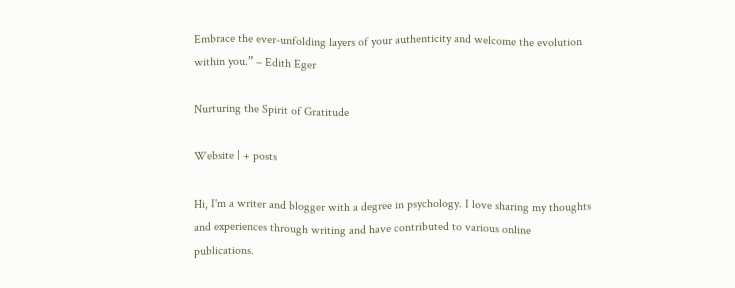Embrace the ever-unfolding layers of your authenticity and welcome the evolution within you.” – Edith Eger

Nurturing the Spirit of Gratitude

Website | + posts

Hi, I'm a writer and blogger with a degree in psychology. I love sharing my thoughts and experiences through writing and have contributed to various online publications.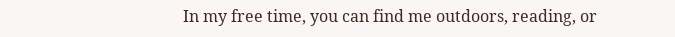In my free time, you can find me outdoors, reading, or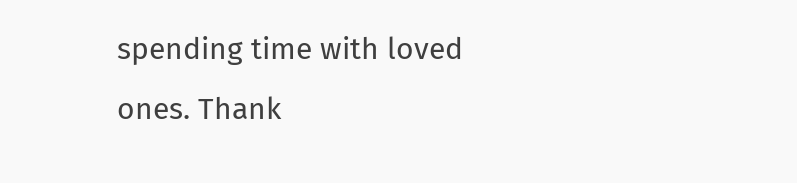spending time with loved ones. Thank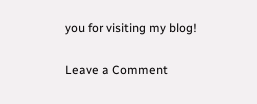you for visiting my blog!

Leave a Comment